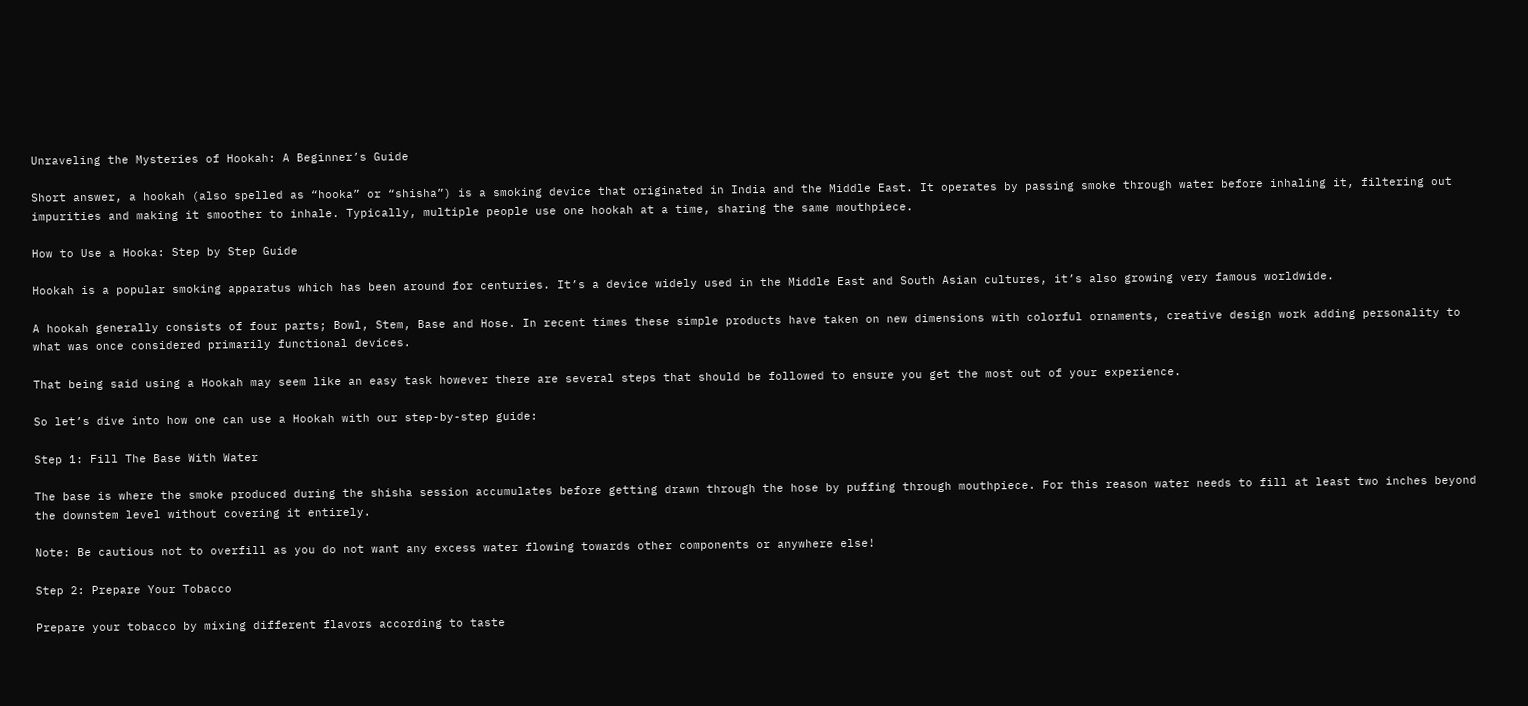Unraveling the Mysteries of Hookah: A Beginner’s Guide

Short answer, a hookah (also spelled as “hooka” or “shisha”) is a smoking device that originated in India and the Middle East. It operates by passing smoke through water before inhaling it, filtering out impurities and making it smoother to inhale. Typically, multiple people use one hookah at a time, sharing the same mouthpiece.

How to Use a Hooka: Step by Step Guide

Hookah is a popular smoking apparatus which has been around for centuries. It’s a device widely used in the Middle East and South Asian cultures, it’s also growing very famous worldwide.

A hookah generally consists of four parts; Bowl, Stem, Base and Hose. In recent times these simple products have taken on new dimensions with colorful ornaments, creative design work adding personality to what was once considered primarily functional devices.

That being said using a Hookah may seem like an easy task however there are several steps that should be followed to ensure you get the most out of your experience.

So let’s dive into how one can use a Hookah with our step-by-step guide:

Step 1: Fill The Base With Water

The base is where the smoke produced during the shisha session accumulates before getting drawn through the hose by puffing through mouthpiece. For this reason water needs to fill at least two inches beyond the downstem level without covering it entirely.

Note: Be cautious not to overfill as you do not want any excess water flowing towards other components or anywhere else!

Step 2: Prepare Your Tobacco

Prepare your tobacco by mixing different flavors according to taste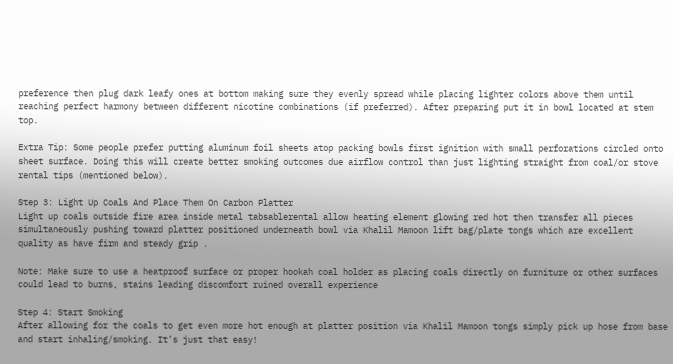preference then plug dark leafy ones at bottom making sure they evenly spread while placing lighter colors above them until reaching perfect harmony between different nicotine combinations (if preferred). After preparing put it in bowl located at stem top.

Extra Tip: Some people prefer putting aluminum foil sheets atop packing bowls first ignition with small perforations circled onto sheet surface. Doing this will create better smoking outcomes due airflow control than just lighting straight from coal/or stove rental tips (mentioned below).

Step 3: Light Up Coals And Place Them On Carbon Platter
Light up coals outside fire area inside metal tabsablerental allow heating element glowing red hot then transfer all pieces simultaneously pushing toward platter positioned underneath bowl via Khalil Mamoon lift bag/plate tongs which are excellent quality as have firm and steady grip .

Note: Make sure to use a heatproof surface or proper hookah coal holder as placing coals directly on furniture or other surfaces could lead to burns, stains leading discomfort ruined overall experience

Step 4: Start Smoking
After allowing for the coals to get even more hot enough at platter position via Khalil Mamoon tongs simply pick up hose from base and start inhaling/smoking. It’s just that easy!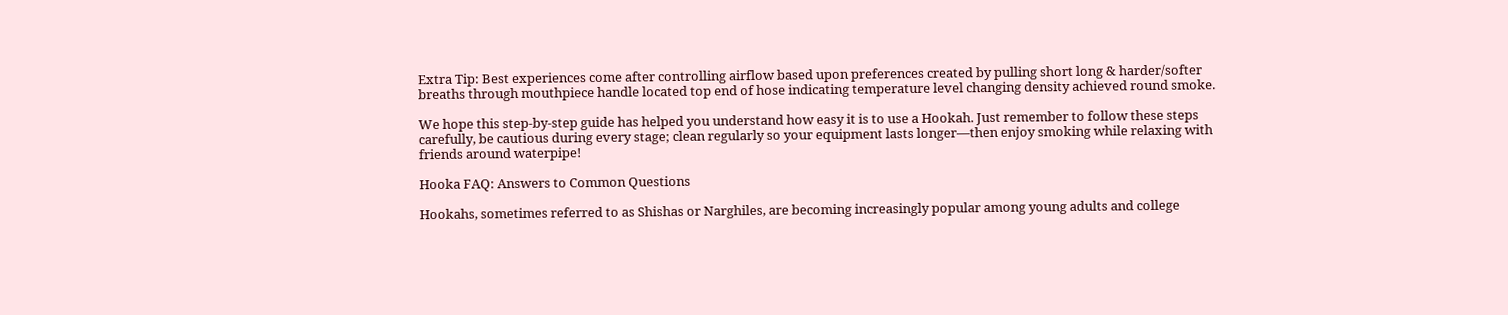Extra Tip: Best experiences come after controlling airflow based upon preferences created by pulling short long & harder/softer breaths through mouthpiece handle located top end of hose indicating temperature level changing density achieved round smoke.

We hope this step-by-step guide has helped you understand how easy it is to use a Hookah. Just remember to follow these steps carefully, be cautious during every stage; clean regularly so your equipment lasts longer—then enjoy smoking while relaxing with friends around waterpipe!

Hooka FAQ: Answers to Common Questions

Hookahs, sometimes referred to as Shishas or Narghiles, are becoming increasingly popular among young adults and college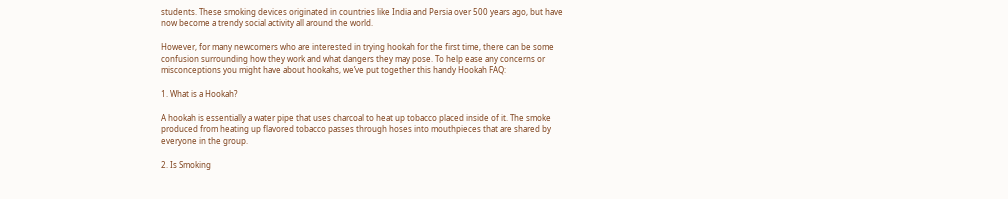students. These smoking devices originated in countries like India and Persia over 500 years ago, but have now become a trendy social activity all around the world.

However, for many newcomers who are interested in trying hookah for the first time, there can be some confusion surrounding how they work and what dangers they may pose. To help ease any concerns or misconceptions you might have about hookahs, we’ve put together this handy Hookah FAQ:

1. What is a Hookah?

A hookah is essentially a water pipe that uses charcoal to heat up tobacco placed inside of it. The smoke produced from heating up flavored tobacco passes through hoses into mouthpieces that are shared by everyone in the group.

2. Is Smoking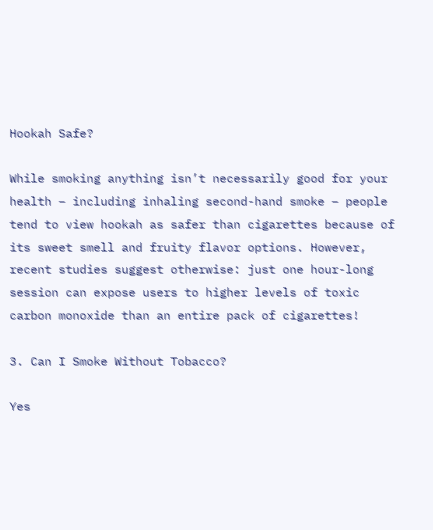Hookah Safe?

While smoking anything isn’t necessarily good for your health – including inhaling second-hand smoke – people tend to view hookah as safer than cigarettes because of its sweet smell and fruity flavor options. However, recent studies suggest otherwise: just one hour-long session can expose users to higher levels of toxic carbon monoxide than an entire pack of cigarettes!

3. Can I Smoke Without Tobacco?

Yes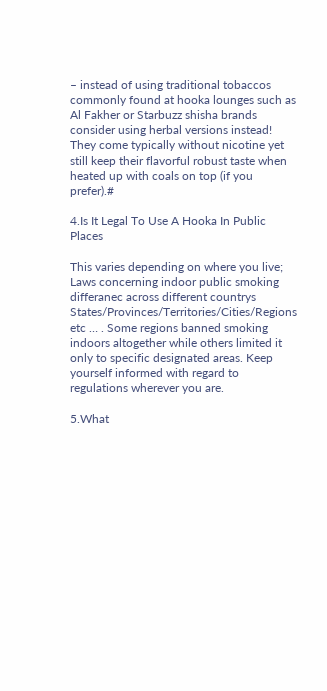– instead of using traditional tobaccos commonly found at hooka lounges such as Al Fakher or Starbuzz shisha brands consider using herbal versions instead! They come typically without nicotine yet still keep their flavorful robust taste when heated up with coals on top (if you prefer).#

4.Is It Legal To Use A Hooka In Public Places

This varies depending on where you live; Laws concerning indoor public smoking differanec across different countrys States/Provinces/Territories/Cities/Regions etc … . Some regions banned smoking indoors altogether while others limited it only to specific designated areas. Keep yourself informed with regard to regulations wherever you are.

5.What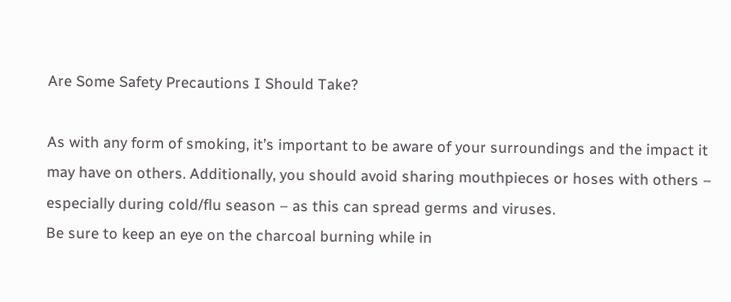Are Some Safety Precautions I Should Take?

As with any form of smoking, it’s important to be aware of your surroundings and the impact it may have on others. Additionally, you should avoid sharing mouthpieces or hoses with others – especially during cold/flu season – as this can spread germs and viruses.
Be sure to keep an eye on the charcoal burning while in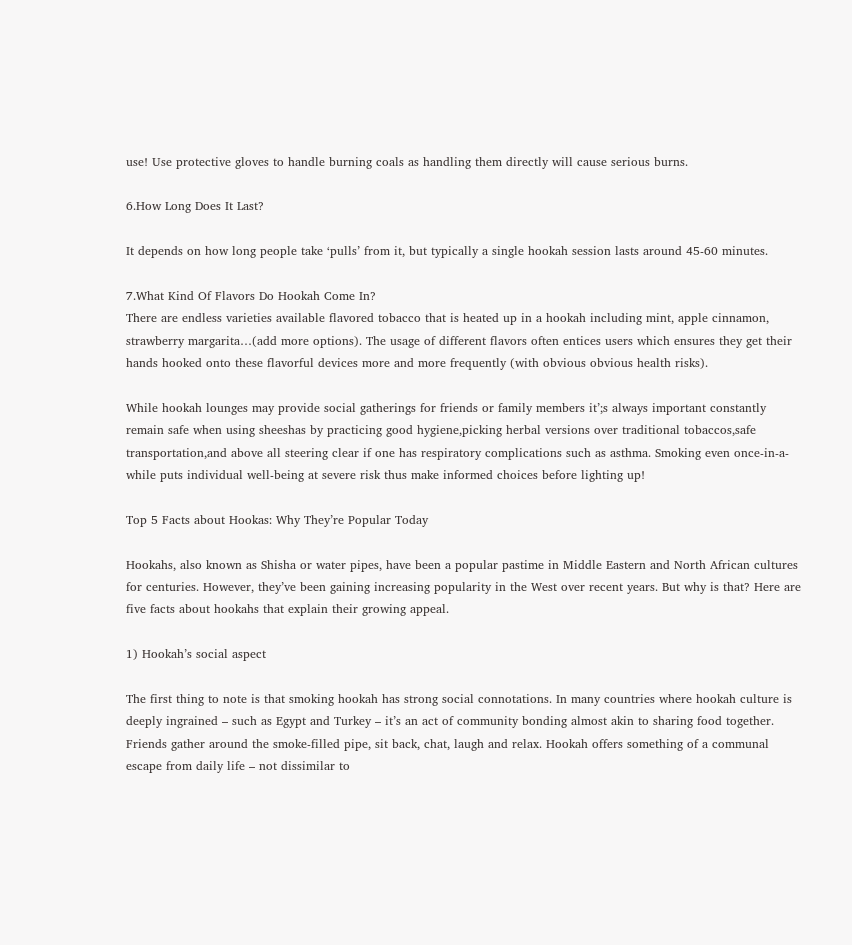use! Use protective gloves to handle burning coals as handling them directly will cause serious burns.

6.How Long Does It Last?

It depends on how long people take ‘pulls’ from it, but typically a single hookah session lasts around 45-60 minutes.

7.What Kind Of Flavors Do Hookah Come In?
There are endless varieties available flavored tobacco that is heated up in a hookah including mint, apple cinnamon, strawberry margarita…(add more options). The usage of different flavors often entices users which ensures they get their hands hooked onto these flavorful devices more and more frequently (with obvious obvious health risks).

While hookah lounges may provide social gatherings for friends or family members it’;s always important constantly remain safe when using sheeshas by practicing good hygiene,picking herbal versions over traditional tobaccos,safe transportation,and above all steering clear if one has respiratory complications such as asthma. Smoking even once-in-a-while puts individual well-being at severe risk thus make informed choices before lighting up!

Top 5 Facts about Hookas: Why They’re Popular Today

Hookahs, also known as Shisha or water pipes, have been a popular pastime in Middle Eastern and North African cultures for centuries. However, they’ve been gaining increasing popularity in the West over recent years. But why is that? Here are five facts about hookahs that explain their growing appeal.

1) Hookah’s social aspect

The first thing to note is that smoking hookah has strong social connotations. In many countries where hookah culture is deeply ingrained – such as Egypt and Turkey – it’s an act of community bonding almost akin to sharing food together. Friends gather around the smoke-filled pipe, sit back, chat, laugh and relax. Hookah offers something of a communal escape from daily life – not dissimilar to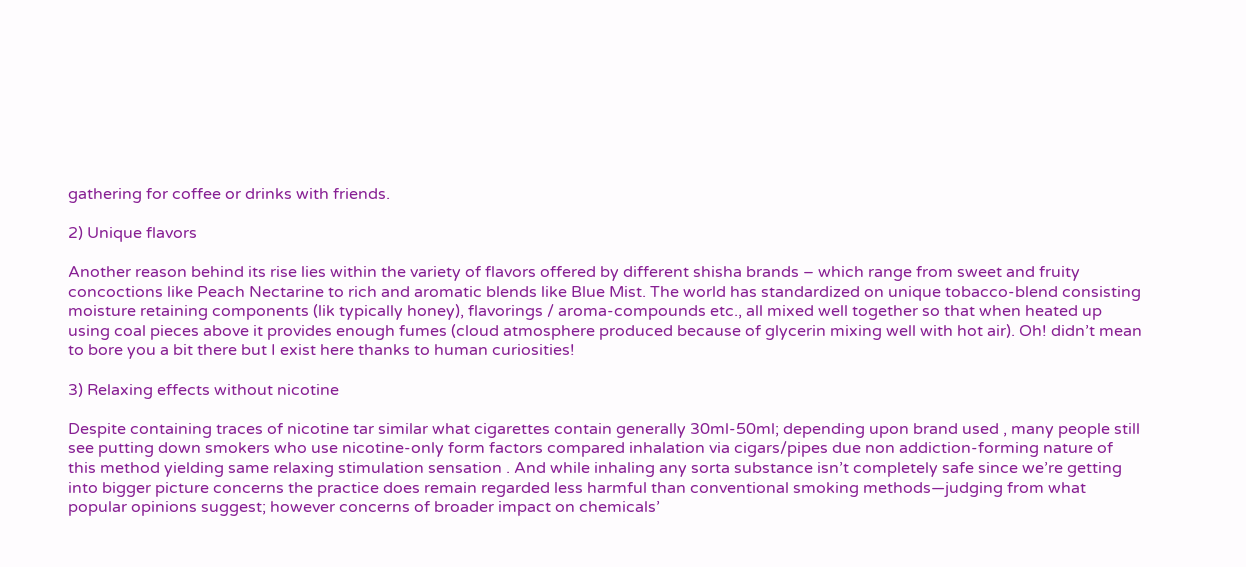gathering for coffee or drinks with friends.

2) Unique flavors

Another reason behind its rise lies within the variety of flavors offered by different shisha brands – which range from sweet and fruity concoctions like Peach Nectarine to rich and aromatic blends like Blue Mist. The world has standardized on unique tobacco-blend consisting moisture retaining components (lik typically honey), flavorings / aroma-compounds etc., all mixed well together so that when heated up using coal pieces above it provides enough fumes (cloud atmosphere produced because of glycerin mixing well with hot air). Oh! didn’t mean to bore you a bit there but I exist here thanks to human curiosities!

3) Relaxing effects without nicotine

Despite containing traces of nicotine tar similar what cigarettes contain generally 30ml-50ml; depending upon brand used , many people still see putting down smokers who use nicotine-only form factors compared inhalation via cigars/pipes due non addiction-forming nature of this method yielding same relaxing stimulation sensation . And while inhaling any sorta substance isn’t completely safe since we’re getting into bigger picture concerns the practice does remain regarded less harmful than conventional smoking methods—judging from what popular opinions suggest; however concerns of broader impact on chemicals’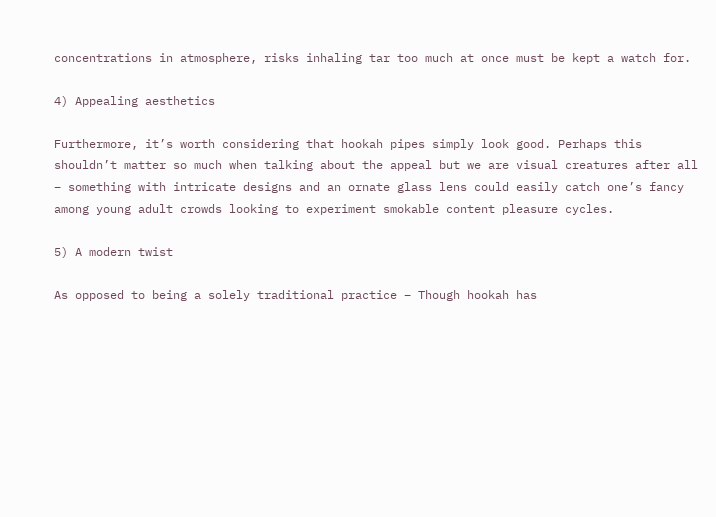concentrations in atmosphere, risks inhaling tar too much at once must be kept a watch for.

4) Appealing aesthetics

Furthermore, it’s worth considering that hookah pipes simply look good. Perhaps this shouldn’t matter so much when talking about the appeal but we are visual creatures after all – something with intricate designs and an ornate glass lens could easily catch one’s fancy among young adult crowds looking to experiment smokable content pleasure cycles.

5) A modern twist

As opposed to being a solely traditional practice – Though hookah has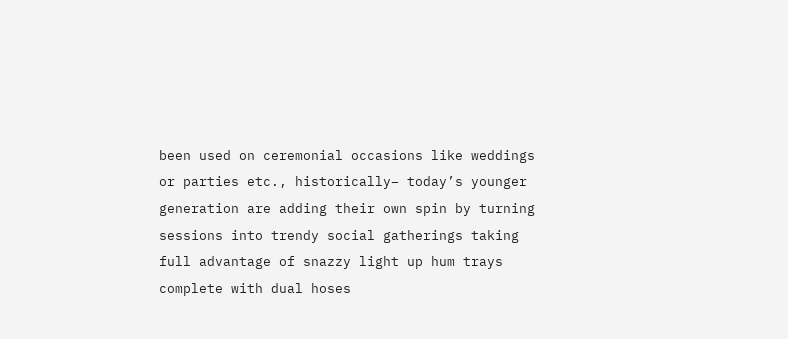been used on ceremonial occasions like weddings or parties etc., historically– today’s younger generation are adding their own spin by turning sessions into trendy social gatherings taking full advantage of snazzy light up hum trays complete with dual hoses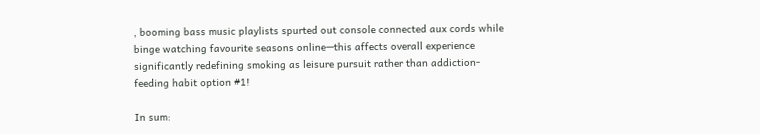, booming bass music playlists spurted out console connected aux cords while binge watching favourite seasons online—this affects overall experience significantly redefining smoking as leisure pursuit rather than addiction-feeding habit option #1!

In sum: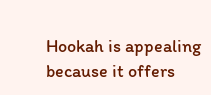Hookah is appealing because it offers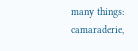many things: camaraderie,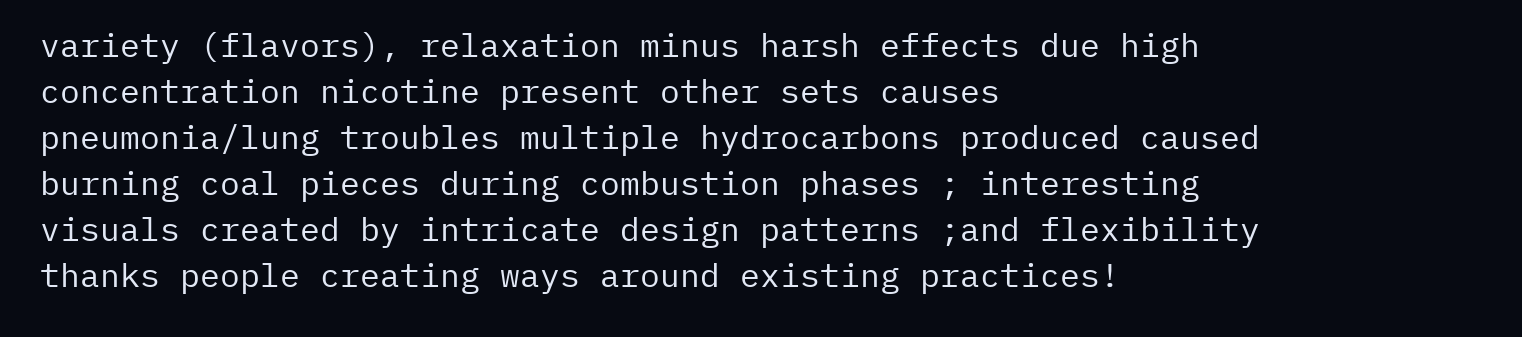variety (flavors), relaxation minus harsh effects due high concentration nicotine present other sets causes pneumonia/lung troubles multiple hydrocarbons produced caused burning coal pieces during combustion phases ; interesting visuals created by intricate design patterns ;and flexibility thanks people creating ways around existing practices!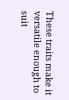These traits make it versatile enough to suit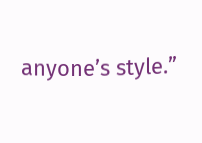anyone’s style.”